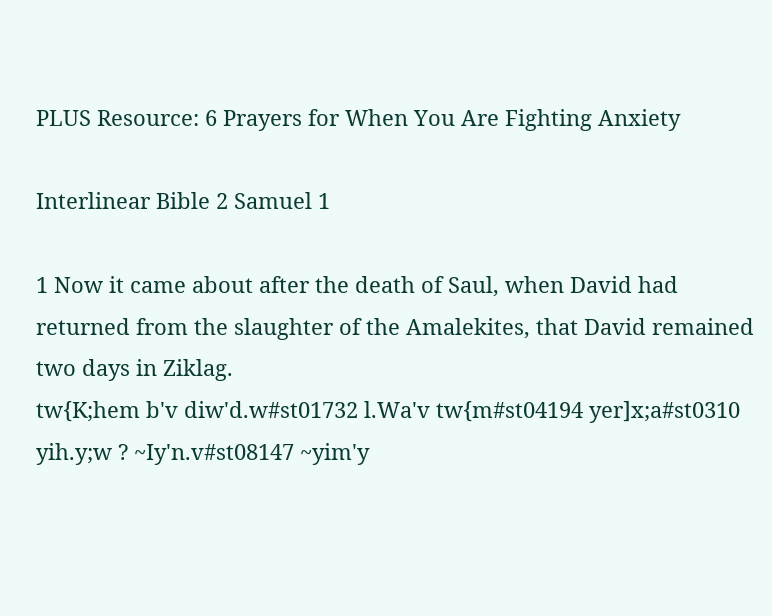PLUS Resource: 6 Prayers for When You Are Fighting Anxiety

Interlinear Bible 2 Samuel 1

1 Now it came about after the death of Saul, when David had returned from the slaughter of the Amalekites, that David remained two days in Ziklag.
tw{K;hem b'v diw'd.w#st01732 l.Wa'v tw{m#st04194 yer]x;a#st0310 yih.y;w ? ~Iy'n.v#st08147 ~yim'y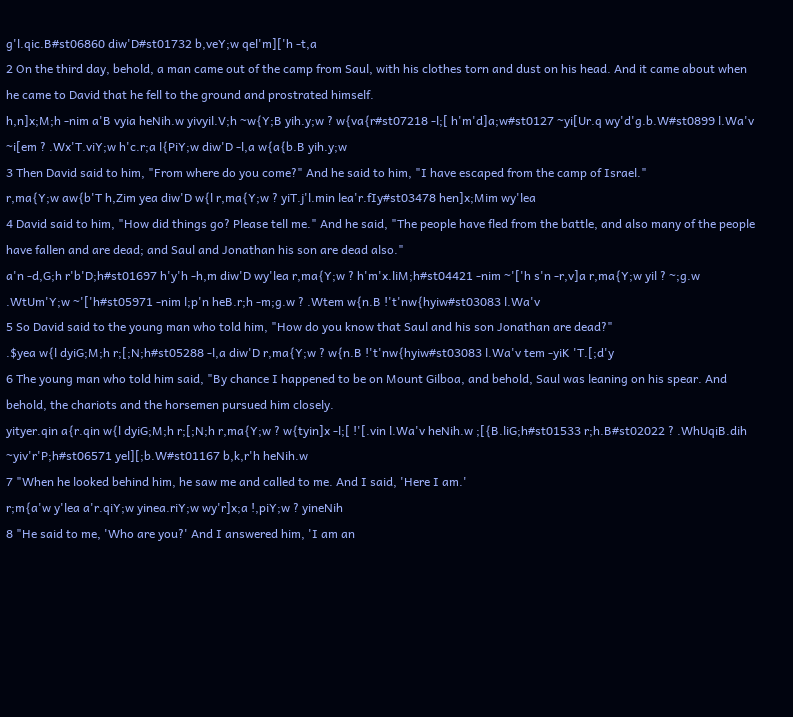g'l.qic.B#st06860 diw'D#st01732 b,veY;w qel'm]['h -t,a
2 On the third day, behold, a man came out of the camp from Saul, with his clothes torn and dust on his head. And it came about when he came to David that he fell to the ground and prostrated himself.
h,n]x;M;h -nim a'B vyia heNih.w yivyil.V;h ~w{Y;B yih.y;w ? w{va{r#st07218 -l;[ h'm'd]a;w#st0127 ~yi[Ur.q wy'd'g.b.W#st0899 l.Wa'v ~i[em ? .Wx'T.viY;w h'c.r;a l{PiY;w diw'D -l,a w{a{b.B yih.y;w
3 Then David said to him, "From where do you come?" And he said to him, "I have escaped from the camp of Israel."
r,ma{Y;w aw{b'T h,Zim yea diw'D w{l r,ma{Y;w ? yiT.j'l.min lea'r.fIy#st03478 hen]x;Mim wy'lea
4 David said to him, "How did things go? Please tell me." And he said, "The people have fled from the battle, and also many of the people have fallen and are dead; and Saul and Jonathan his son are dead also."
a'n -d,G;h r'b'D;h#st01697 h'y'h -h,m diw'D wy'lea r,ma{Y;w ? h'm'x.liM;h#st04421 -nim ~'['h s'n -r,v]a r,ma{Y;w yil ? ~;g.w .WtUm'Y;w ~'['h#st05971 -nim l;p'n heB.r;h -m;g.w ? .Wtem w{n.B !'t'nw{hyiw#st03083 l.Wa'v
5 So David said to the young man who told him, "How do you know that Saul and his son Jonathan are dead?"
.$yea w{l dyiG;M;h r;[;N;h#st05288 -l,a diw'D r,ma{Y;w ? w{n.B !'t'nw{hyiw#st03083 l.Wa'v tem -yiK 'T.[;d'y
6 The young man who told him said, "By chance I happened to be on Mount Gilboa, and behold, Saul was leaning on his spear. And behold, the chariots and the horsemen pursued him closely.
yityer.qin a{r.qin w{l dyiG;M;h r;[;N;h r,ma{Y;w ? w{tyin]x -l;[ !'[.vin l.Wa'v heNih.w ;[{B.liG;h#st01533 r;h.B#st02022 ? .WhUqiB.dih ~yiv'r'P;h#st06571 yel][;b.W#st01167 b,k,r'h heNih.w
7 "When he looked behind him, he saw me and called to me. And I said, 'Here I am.'
r;m{a'w y'lea a'r.qiY;w yinea.riY;w wy'r]x;a !,piY;w ? yineNih
8 "He said to me, 'Who are you?' And I answered him, 'I am an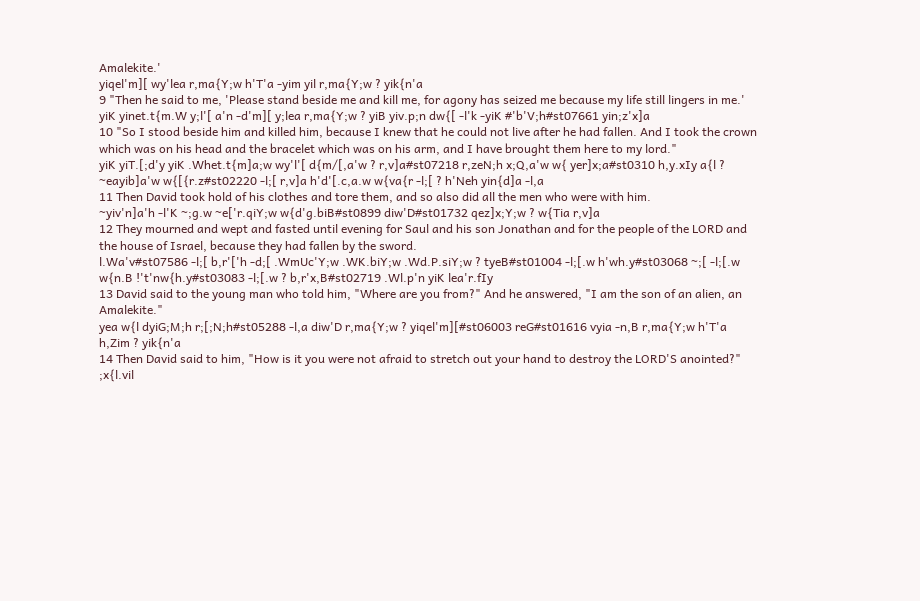Amalekite.'
yiqel'm][ wy'lea r,ma{Y;w h'T'a -yim yil r,ma{Y;w ? yik{n'a
9 "Then he said to me, 'Please stand beside me and kill me, for agony has seized me because my life still lingers in me.'
yiK yinet.t{m.W y;l'[ a'n -d'm][ y;lea r,ma{Y;w ? yiB yiv.p;n dw{[ -l'k -yiK #'b'V;h#st07661 yin;z'x]a
10 "So I stood beside him and killed him, because I knew that he could not live after he had fallen. And I took the crown which was on his head and the bracelet which was on his arm, and I have brought them here to my lord."
yiK yiT.[;d'y yiK .Whet.t{m]a;w wy'l'[ d{m/[,a'w ? r,v]a#st07218 r,zeN;h x;Q,a'w w{ yer]x;a#st0310 h,y.xIy a{l ? ~eayib]a'w w{[{r.z#st02220 -l;[ r,v]a h'd'[.c,a.w w{va{r -l;[ ? h'Neh yin{d]a -l,a
11 Then David took hold of his clothes and tore them, and so also did all the men who were with him.
~yiv'n]a'h -l'K ~;g.w ~e['r.qiY;w w{d'g.biB#st0899 diw'D#st01732 qez]x;Y;w ? w{Tia r,v]a
12 They mourned and wept and fasted until evening for Saul and his son Jonathan and for the people of the LORD and the house of Israel, because they had fallen by the sword.
l.Wa'v#st07586 -l;[ b,r'['h -d;[ .WmUc'Y;w .WK.biY;w .Wd.P.siY;w ? tyeB#st01004 -l;[.w h'wh.y#st03068 ~;[ -l;[.w w{n.B !'t'nw{h.y#st03083 -l;[.w ? b,r'x,B#st02719 .Wl.p'n yiK lea'r.fIy
13 David said to the young man who told him, "Where are you from?" And he answered, "I am the son of an alien, an Amalekite."
yea w{l dyiG;M;h r;[;N;h#st05288 -l,a diw'D r,ma{Y;w ? yiqel'm][#st06003 reG#st01616 vyia -n,B r,ma{Y;w h'T'a h,Zim ? yik{n'a
14 Then David said to him, "How is it you were not afraid to stretch out your hand to destroy the LORD'S anointed?"
;x{l.vil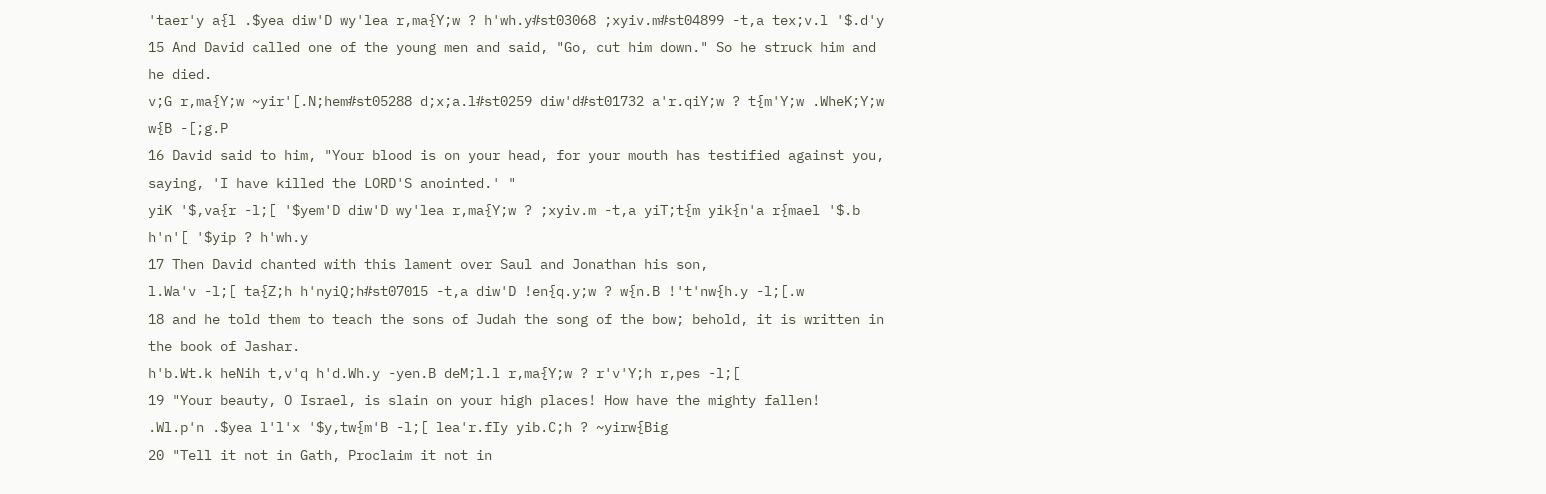'taer'y a{l .$yea diw'D wy'lea r,ma{Y;w ? h'wh.y#st03068 ;xyiv.m#st04899 -t,a tex;v.l '$.d'y
15 And David called one of the young men and said, "Go, cut him down." So he struck him and he died.
v;G r,ma{Y;w ~yir'[.N;hem#st05288 d;x;a.l#st0259 diw'd#st01732 a'r.qiY;w ? t{m'Y;w .WheK;Y;w w{B -[;g.P
16 David said to him, "Your blood is on your head, for your mouth has testified against you, saying, 'I have killed the LORD'S anointed.' "
yiK '$,va{r -l;[ '$yem'D diw'D wy'lea r,ma{Y;w ? ;xyiv.m -t,a yiT;t{m yik{n'a r{mael '$.b h'n'[ '$yip ? h'wh.y
17 Then David chanted with this lament over Saul and Jonathan his son,
l.Wa'v -l;[ ta{Z;h h'nyiQ;h#st07015 -t,a diw'D !en{q.y;w ? w{n.B !'t'nw{h.y -l;[.w
18 and he told them to teach the sons of Judah the song of the bow; behold, it is written in the book of Jashar.
h'b.Wt.k heNih t,v'q h'd.Wh.y -yen.B deM;l.l r,ma{Y;w ? r'v'Y;h r,pes -l;[
19 "Your beauty, O Israel, is slain on your high places! How have the mighty fallen!
.Wl.p'n .$yea l'l'x '$y,tw{m'B -l;[ lea'r.fIy yib.C;h ? ~yirw{Big
20 "Tell it not in Gath, Proclaim it not in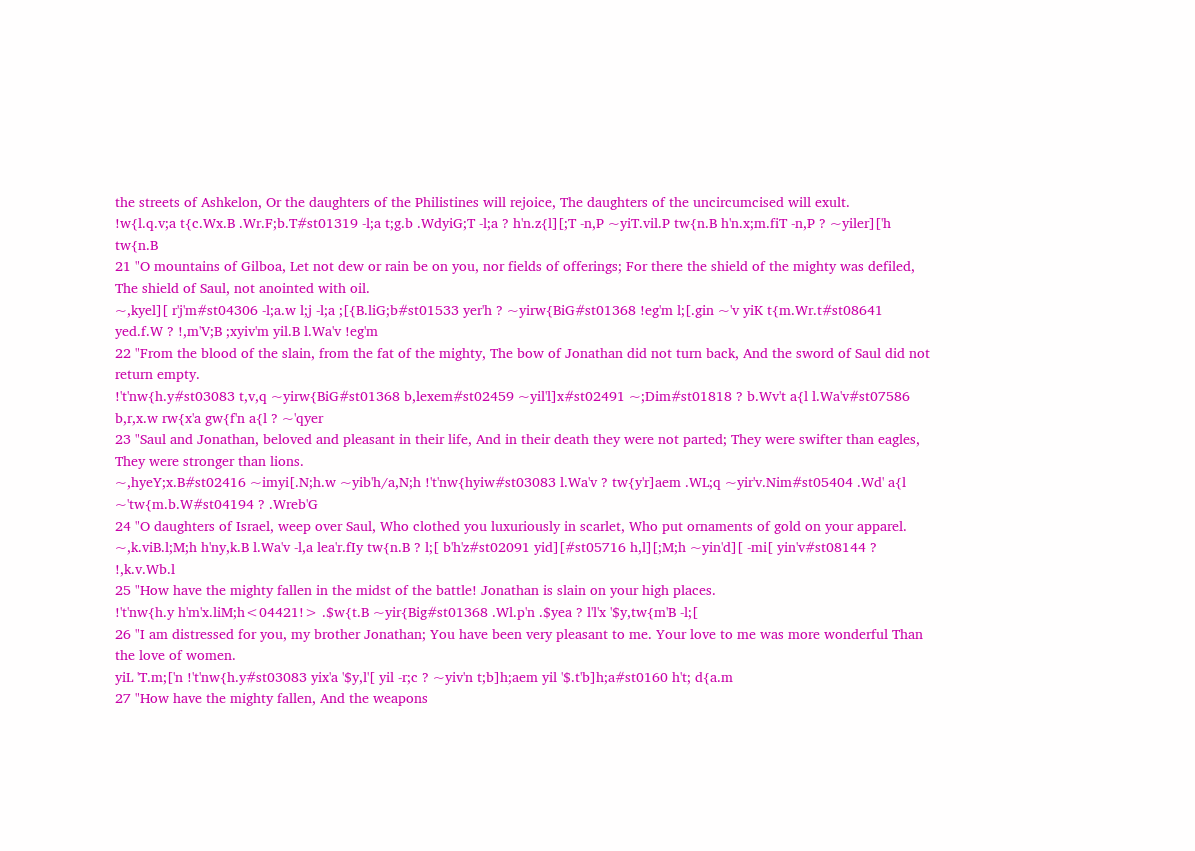the streets of Ashkelon, Or the daughters of the Philistines will rejoice, The daughters of the uncircumcised will exult.
!w{l.q.v;a t{c.Wx.B .Wr.F;b.T#st01319 -l;a t;g.b .WdyiG;T -l;a ? h'n.z{l][;T -n,P ~yiT.vil.P tw{n.B h'n.x;m.fiT -n,P ? ~yiler]['h tw{n.B
21 "O mountains of Gilboa, Let not dew or rain be on you, nor fields of offerings; For there the shield of the mighty was defiled, The shield of Saul, not anointed with oil.
~,kyel][ r'j'm#st04306 -l;a.w l;j -l;a ;[{B.liG;b#st01533 yer'h ? ~yirw{BiG#st01368 !eg'm l;[.gin ~'v yiK t{m.Wr.t#st08641 yed.f.W ? !,m'V;B ;xyiv'm yil.B l.Wa'v !eg'm
22 "From the blood of the slain, from the fat of the mighty, The bow of Jonathan did not turn back, And the sword of Saul did not return empty.
!'t'nw{h.y#st03083 t,v,q ~yirw{BiG#st01368 b,lexem#st02459 ~yil'l]x#st02491 ~;Dim#st01818 ? b.Wv't a{l l.Wa'v#st07586 b,r,x.w rw{x'a gw{f'n a{l ? ~'qyer
23 "Saul and Jonathan, beloved and pleasant in their life, And in their death they were not parted; They were swifter than eagles, They were stronger than lions.
~,hyeY;x.B#st02416 ~imyi[.N;h.w ~yib'h/a,N;h !'t'nw{hyiw#st03083 l.Wa'v ? tw{y'r]aem .WL;q ~yir'v.Nim#st05404 .Wd' a{l ~'tw{m.b.W#st04194 ? .Wreb'G
24 "O daughters of Israel, weep over Saul, Who clothed you luxuriously in scarlet, Who put ornaments of gold on your apparel.
~,k.viB.l;M;h h'ny,k.B l.Wa'v -l,a lea'r.fIy tw{n.B ? l;[ b'h'z#st02091 yid][#st05716 h,l][;M;h ~yin'd][ -mi[ yin'v#st08144 ? !,k.v.Wb.l
25 "How have the mighty fallen in the midst of the battle! Jonathan is slain on your high places.
!'t'nw{h.y h'm'x.liM;h<04421!> .$w{t.B ~yir{Big#st01368 .Wl.p'n .$yea ? l'l'x '$y,tw{m'B -l;[
26 "I am distressed for you, my brother Jonathan; You have been very pleasant to me. Your love to me was more wonderful Than the love of women.
yiL 'T.m;['n !'t'nw{h.y#st03083 yix'a '$y,l'[ yil -r;c ? ~yiv'n t;b]h;aem yil '$.t'b]h;a#st0160 h't; d{a.m
27 "How have the mighty fallen, And the weapons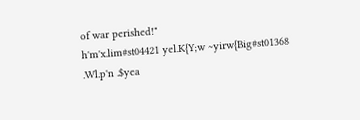of war perished!"
h'm'x.lim#st04421 yel.K{Y;w ~yirw{Big#st01368 .Wl.p'n .$yea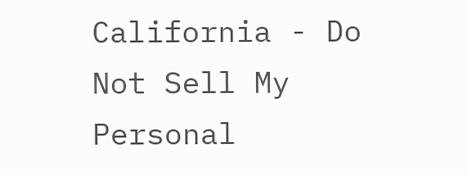California - Do Not Sell My Personal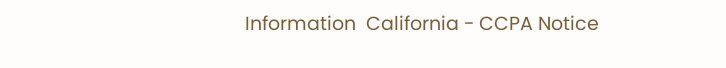Information  California - CCPA Notice